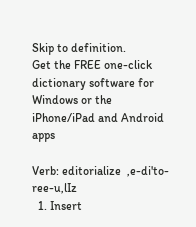Skip to definition.
Get the FREE one-click dictionary software for Windows or the iPhone/iPad and Android apps

Verb: editorialize  ,e-di'to-ree-u,lIz
  1. Insert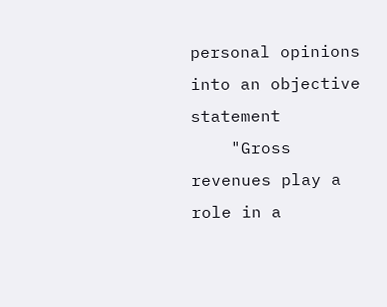personal opinions into an objective statement
    "Gross revenues play a role in a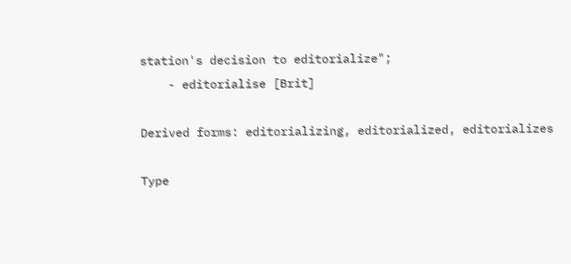station's decision to editorialize";
    - editorialise [Brit]

Derived forms: editorializing, editorialized, editorializes

Type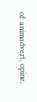of: animadvert, opine,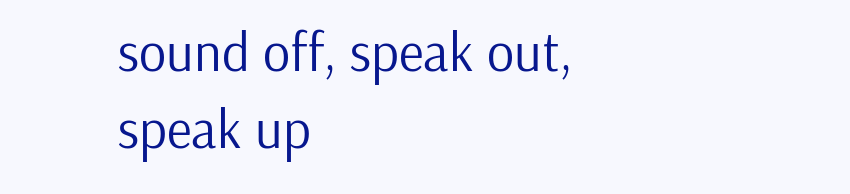sound off, speak out, speak up